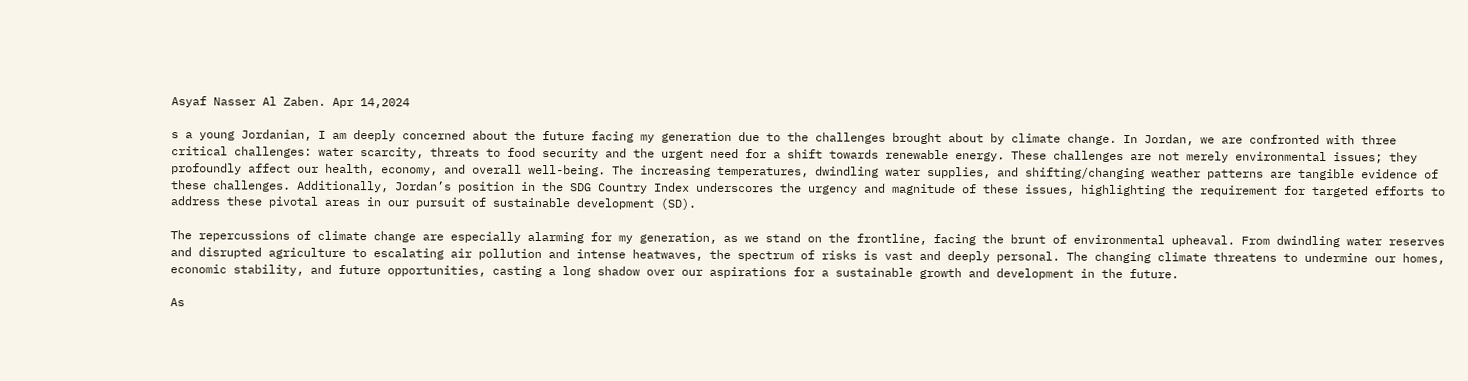Asyaf Nasser Al Zaben. Apr 14,2024

s a young Jordanian, I am deeply concerned about the future facing my generation due to the challenges brought about by climate change. In Jordan, we are confronted with three critical challenges: water scarcity, threats to food security and the urgent need for a shift towards renewable energy. These challenges are not merely environmental issues; they profoundly affect our health, economy, and overall well-being. The increasing temperatures, dwindling water supplies, and shifting/changing weather patterns are tangible evidence of these challenges. Additionally, Jordan’s position in the SDG Country Index underscores the urgency and magnitude of these issues, highlighting the requirement for targeted efforts to address these pivotal areas in our pursuit of sustainable development (SD).

The repercussions of climate change are especially alarming for my generation, as we stand on the frontline, facing the brunt of environmental upheaval. From dwindling water reserves and disrupted agriculture to escalating air pollution and intense heatwaves, the spectrum of risks is vast and deeply personal. The changing climate threatens to undermine our homes, economic stability, and future opportunities, casting a long shadow over our aspirations for a sustainable growth and development in the future.

As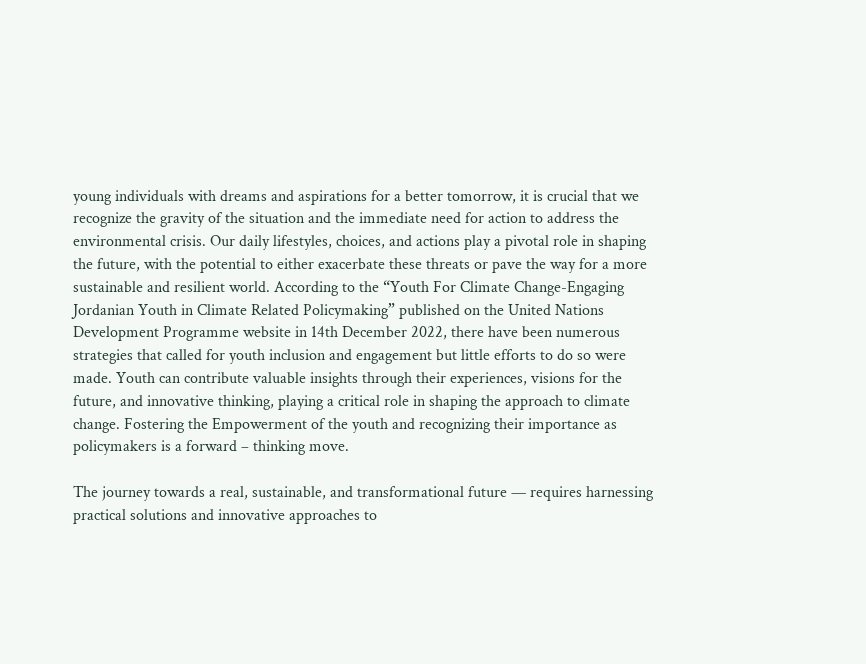young individuals with dreams and aspirations for a better tomorrow, it is crucial that we recognize the gravity of the situation and the immediate need for action to address the environmental crisis. Our daily lifestyles, choices, and actions play a pivotal role in shaping the future, with the potential to either exacerbate these threats or pave the way for a more sustainable and resilient world. According to the “Youth For Climate Change-Engaging Jordanian Youth in Climate Related Policymaking” published on the United Nations Development Programme website in 14th December 2022, there have been numerous strategies that called for youth inclusion and engagement but little efforts to do so were made. Youth can contribute valuable insights through their experiences, visions for the future, and innovative thinking, playing a critical role in shaping the approach to climate change. Fostering the Empowerment of the youth and recognizing their importance as policymakers is a forward – thinking move.

The journey towards a real, sustainable, and transformational future — requires harnessing practical solutions and innovative approaches to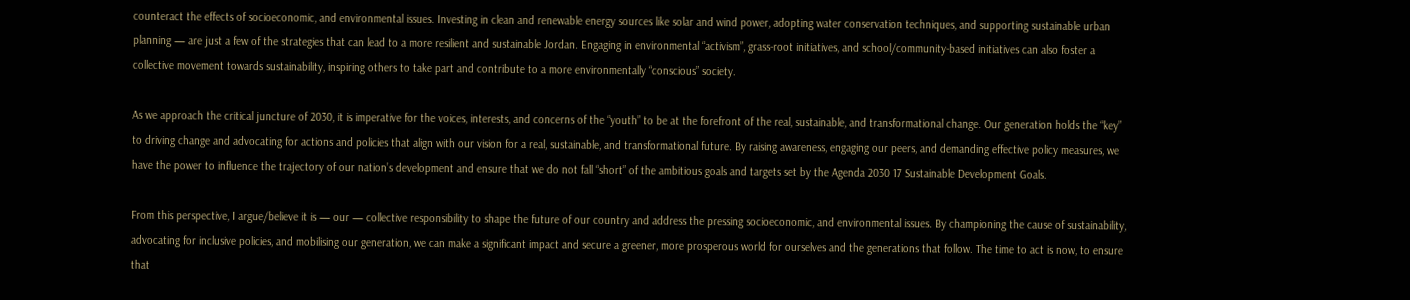counteract the effects of socioeconomic, and environmental issues. Investing in clean and renewable energy sources like solar and wind power, adopting water conservation techniques, and supporting sustainable urban planning — are just a few of the strategies that can lead to a more resilient and sustainable Jordan. Engaging in environmental “activism”, grass-root initiatives, and school/community-based initiatives can also foster a collective movement towards sustainability, inspiring others to take part and contribute to a more environmentally “conscious” society.

As we approach the critical juncture of 2030, it is imperative for the voices, interests, and concerns of the “youth” to be at the forefront of the real, sustainable, and transformational change. Our generation holds the “key” to driving change and advocating for actions and policies that align with our vision for a real, sustainable, and transformational future. By raising awareness, engaging our peers, and demanding effective policy measures, we have the power to influence the trajectory of our nation’s development and ensure that we do not fall “short” of the ambitious goals and targets set by the Agenda 2030 17 Sustainable Development Goals.

From this perspective, I argue/believe it is — our — collective responsibility to shape the future of our country and address the pressing socioeconomic, and environmental issues. By championing the cause of sustainability, advocating for inclusive policies, and mobilising our generation, we can make a significant impact and secure a greener, more prosperous world for ourselves and the generations that follow. The time to act is now, to ensure that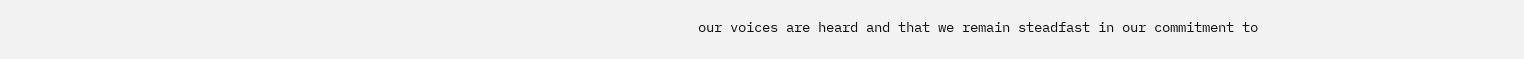our voices are heard and that we remain steadfast in our commitment to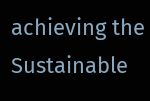achieving the Sustainable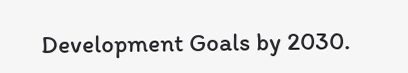Development Goals by 2030.